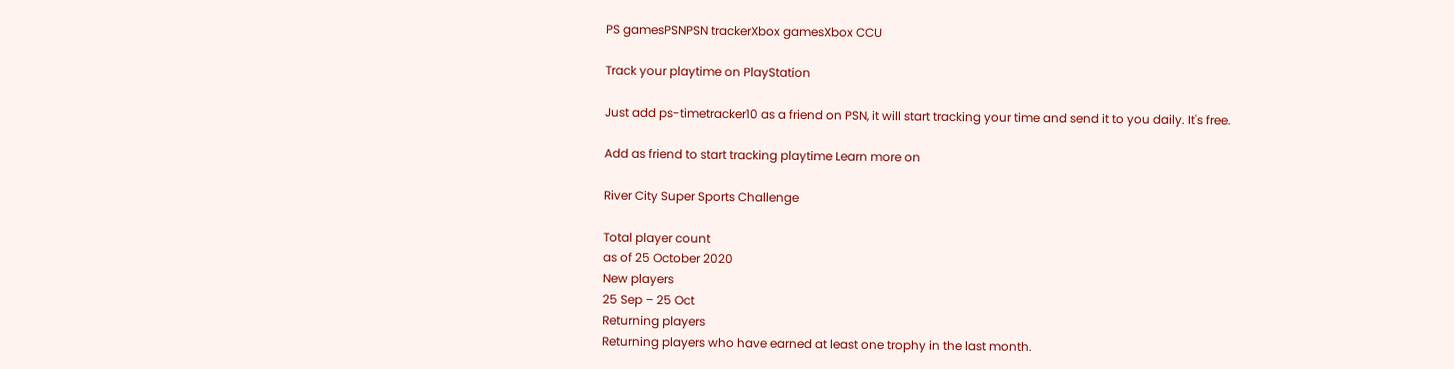PS gamesPSNPSN trackerXbox gamesXbox CCU

Track your playtime on PlayStation

Just add ps-timetracker10 as a friend on PSN, it will start tracking your time and send it to you daily. It's free.

Add as friend to start tracking playtime Learn more on

River City Super Sports Challenge

Total player count
as of 25 October 2020
New players
25 Sep – 25 Oct
Returning players
Returning players who have earned at least one trophy in the last month.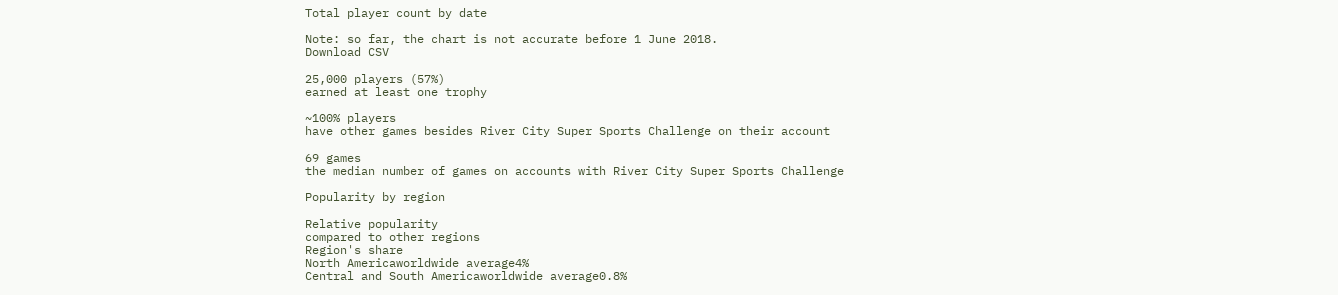Total player count by date

Note: so far, the chart is not accurate before 1 June 2018.
Download CSV

25,000 players (57%)
earned at least one trophy

~100% players
have other games besides River City Super Sports Challenge on their account

69 games
the median number of games on accounts with River City Super Sports Challenge

Popularity by region

Relative popularity
compared to other regions
Region's share
North Americaworldwide average4%
Central and South Americaworldwide average0.8%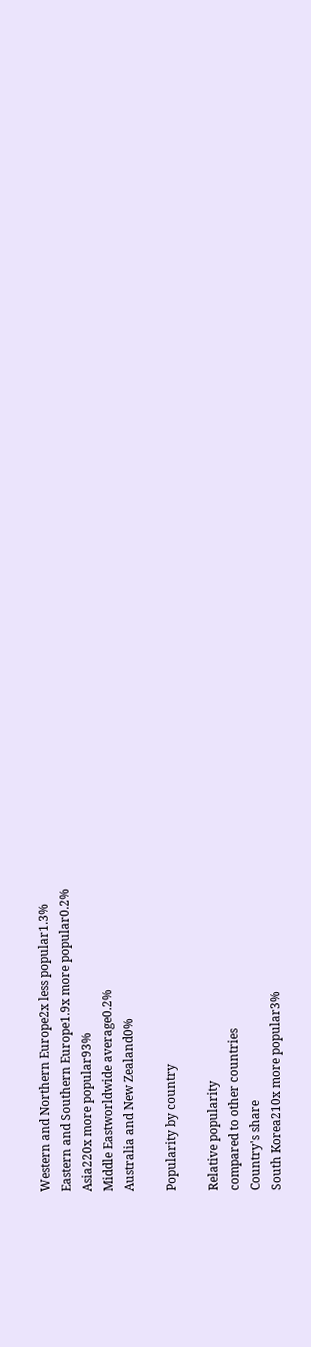Western and Northern Europe2x less popular1.3%
Eastern and Southern Europe1.9x more popular0.2%
Asia220x more popular93%
Middle Eastworldwide average0.2%
Australia and New Zealand0%

Popularity by country

Relative popularity
compared to other countries
Country's share
South Korea210x more popular3%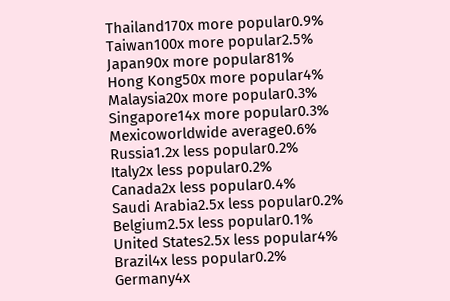Thailand170x more popular0.9%
Taiwan100x more popular2.5%
Japan90x more popular81%
Hong Kong50x more popular4%
Malaysia20x more popular0.3%
Singapore14x more popular0.3%
Mexicoworldwide average0.6%
Russia1.2x less popular0.2%
Italy2x less popular0.2%
Canada2x less popular0.4%
Saudi Arabia2.5x less popular0.2%
Belgium2.5x less popular0.1%
United States2.5x less popular4%
Brazil4x less popular0.2%
Germany4x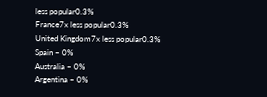less popular0.3%
France7x less popular0.3%
United Kingdom7x less popular0.3%
Spain ~ 0%
Australia ~ 0%
Argentina ~ 0%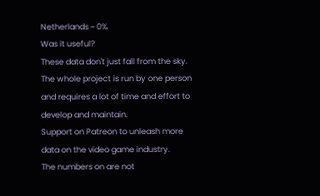Netherlands ~ 0%
Was it useful?
These data don't just fall from the sky.
The whole project is run by one person and requires a lot of time and effort to develop and maintain.
Support on Patreon to unleash more data on the video game industry.
The numbers on are not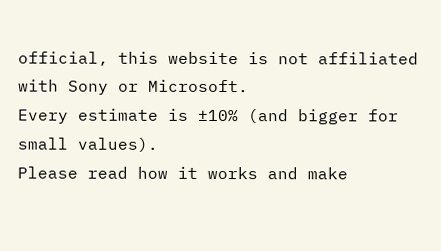official, this website is not affiliated with Sony or Microsoft.
Every estimate is ±10% (and bigger for small values).
Please read how it works and make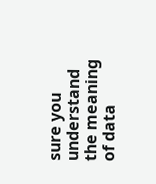sure you understand the meaning of data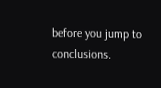before you jump to conclusions.